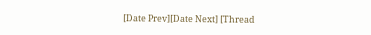[Date Prev][Date Next] [Thread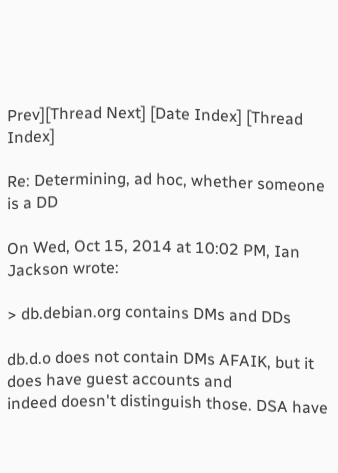Prev][Thread Next] [Date Index] [Thread Index]

Re: Determining, ad hoc, whether someone is a DD

On Wed, Oct 15, 2014 at 10:02 PM, Ian Jackson wrote:

> db.debian.org contains DMs and DDs

db.d.o does not contain DMs AFAIK, but it does have guest accounts and
indeed doesn't distinguish those. DSA have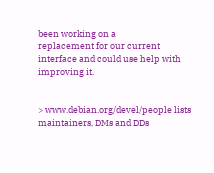been working on a
replacement for our current interface and could use help with
improving it.


> www.debian.org/devel/people lists maintainers, DMs and DDs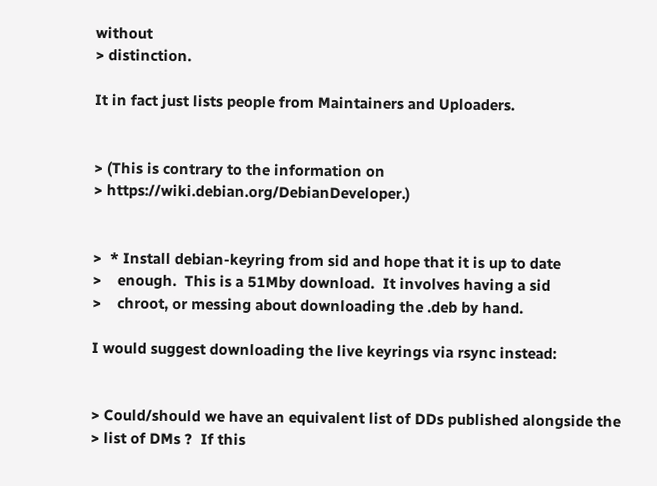without
> distinction.

It in fact just lists people from Maintainers and Uploaders.


> (This is contrary to the information on
> https://wiki.debian.org/DebianDeveloper.)


>  * Install debian-keyring from sid and hope that it is up to date
>    enough.  This is a 51Mby download.  It involves having a sid
>    chroot, or messing about downloading the .deb by hand.

I would suggest downloading the live keyrings via rsync instead:


> Could/should we have an equivalent list of DDs published alongside the
> list of DMs ?  If this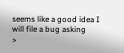seems like a good idea I will file a bug asking
>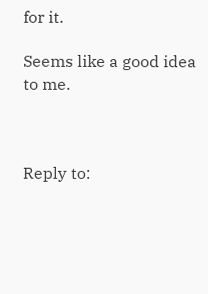for it.

Seems like a good idea to me.



Reply to: